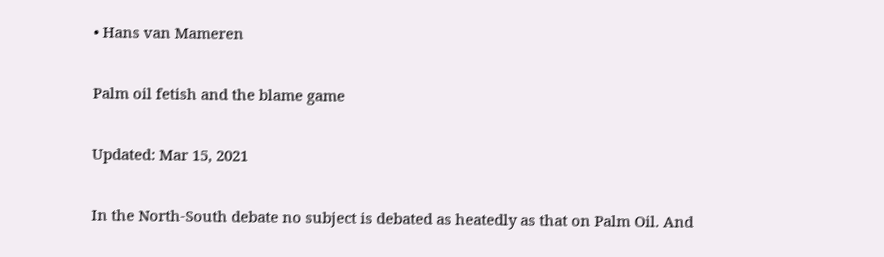• Hans van Mameren

Palm oil fetish and the blame game

Updated: Mar 15, 2021

In the North-South debate no subject is debated as heatedly as that on Palm Oil. And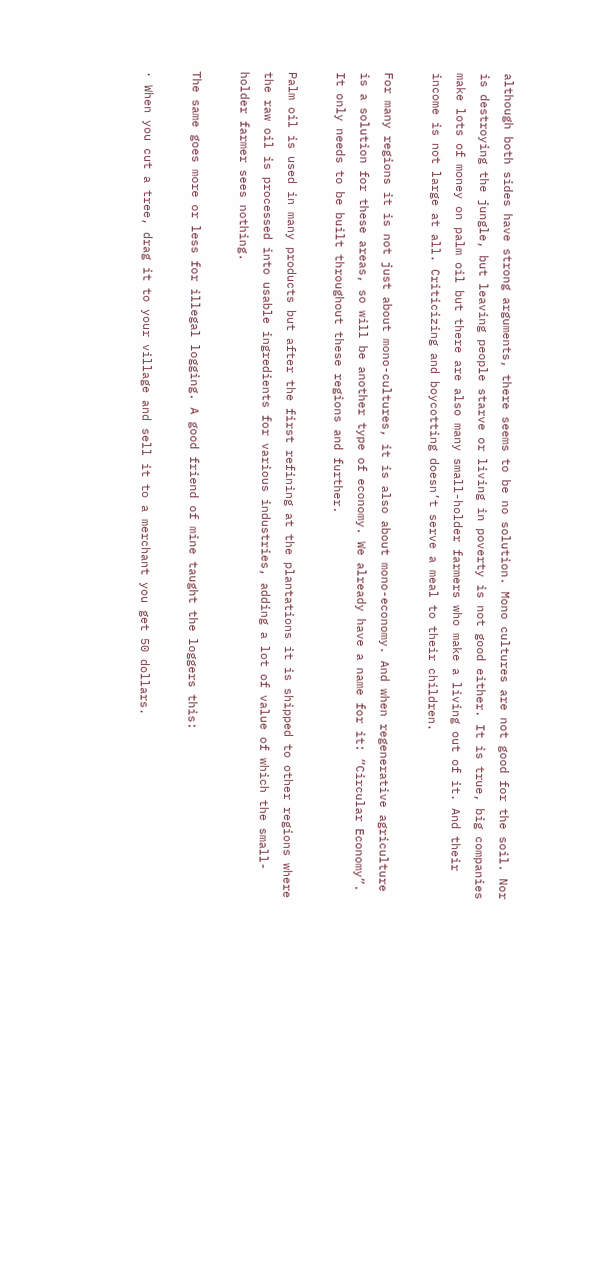although both sides have strong arguments, there seems to be no solution. Mono cultures are not good for the soil. Nor is destroying the jungle, but leaving people starve or living in poverty is not good either. It is true, big companies make lots of money on palm oil but there are also many small-holder farmers who make a living out of it. And their income is not large at all. Criticizing and boycotting doesn’t serve a meal to their children.

For many regions it is not just about mono-cultures, it is also about mono-economy. And when regenerative agriculture is a solution for these areas, so will be another type of economy. We already have a name for it: “Circular Economy”. It only needs to be built throughout these regions and further.

Palm oil is used in many products but after the first refining at the plantations it is shipped to other regions where the raw oil is processed into usable ingredients for various industries, adding a lot of value of which the small-holder farmer sees nothing.

The same goes more or less for illegal logging. A good friend of mine taught the loggers this:

· When you cut a tree, drag it to your village and sell it to a merchant you get 50 dollars.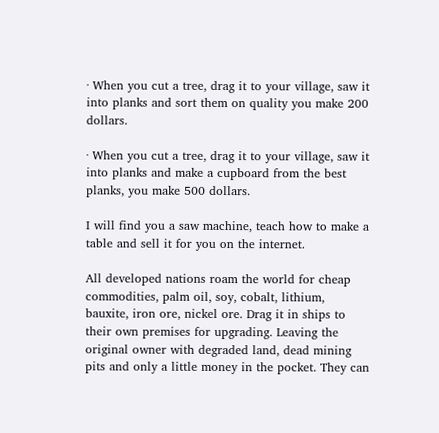· When you cut a tree, drag it to your village, saw it into planks and sort them on quality you make 200 dollars.

· When you cut a tree, drag it to your village, saw it into planks and make a cupboard from the best planks, you make 500 dollars.

I will find you a saw machine, teach how to make a table and sell it for you on the internet.

All developed nations roam the world for cheap commodities, palm oil, soy, cobalt, lithium, bauxite, iron ore, nickel ore. Drag it in ships to their own premises for upgrading. Leaving the original owner with degraded land, dead mining pits and only a little money in the pocket. They can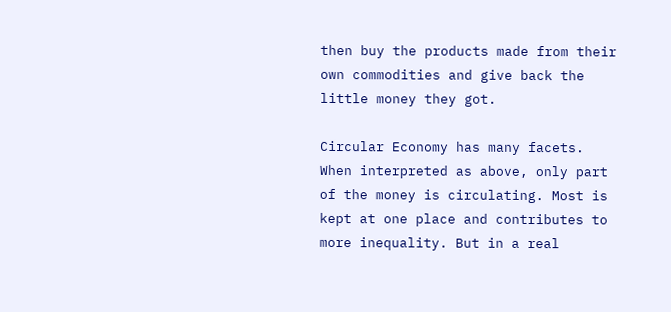then buy the products made from their own commodities and give back the little money they got.

Circular Economy has many facets. When interpreted as above, only part of the money is circulating. Most is kept at one place and contributes to more inequality. But in a real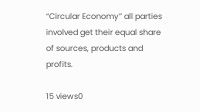“Circular Economy” all parties involved get their equal share of sources, products and profits.

15 views0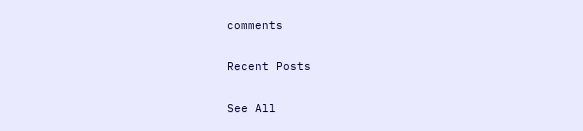comments

Recent Posts

See All